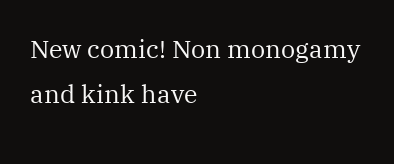New comic! Non monogamy and kink have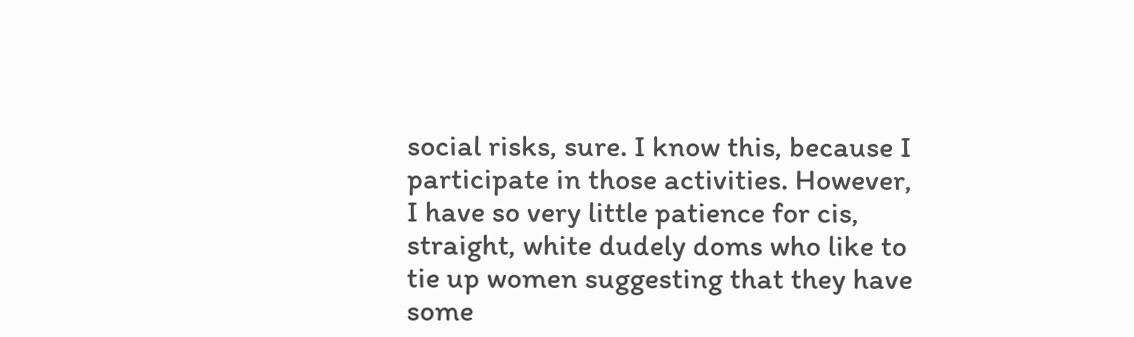social risks, sure. I know this, because I participate in those activities. However,  I have so very little patience for cis, straight, white dudely doms who like to tie up women suggesting that they have some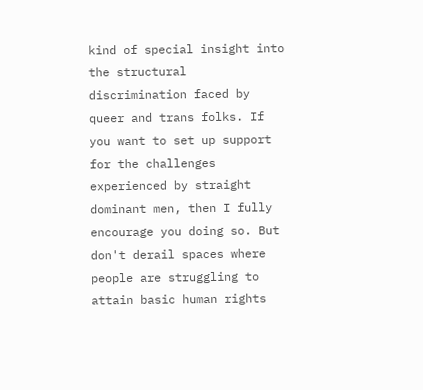kind of special insight into the structural discrimination faced by queer and trans folks. If you want to set up support for the challenges experienced by straight dominant men, then I fully encourage you doing so. But don't derail spaces where people are struggling to attain basic human rights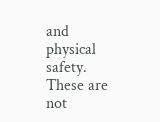and physical safety. These are not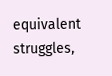equivalent struggles,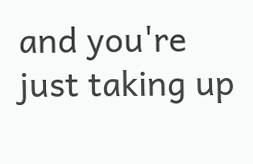and you're just taking up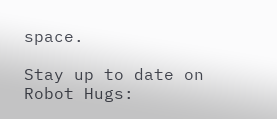space.

Stay up to date on Robot Hugs: